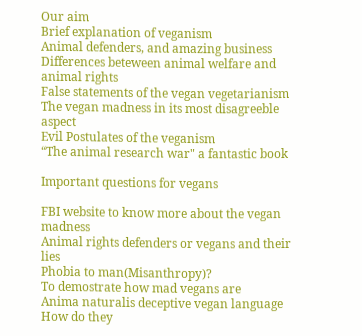Our aim
Brief explanation of veganism
Animal defenders, and amazing business
Differences beteween animal welfare and animal rights
False statements of the vegan vegetarianism
The vegan madness in its most disagreeble aspect
Evil Postulates of the veganism
“The animal research war" a fantastic book

Important questions for vegans

FBI website to know more about the vegan madness
Animal rights defenders or vegans and their lies
Phobia to man(Misanthropy)?
To demostrate how mad vegans are
Anima naturalis deceptive vegan language
How do they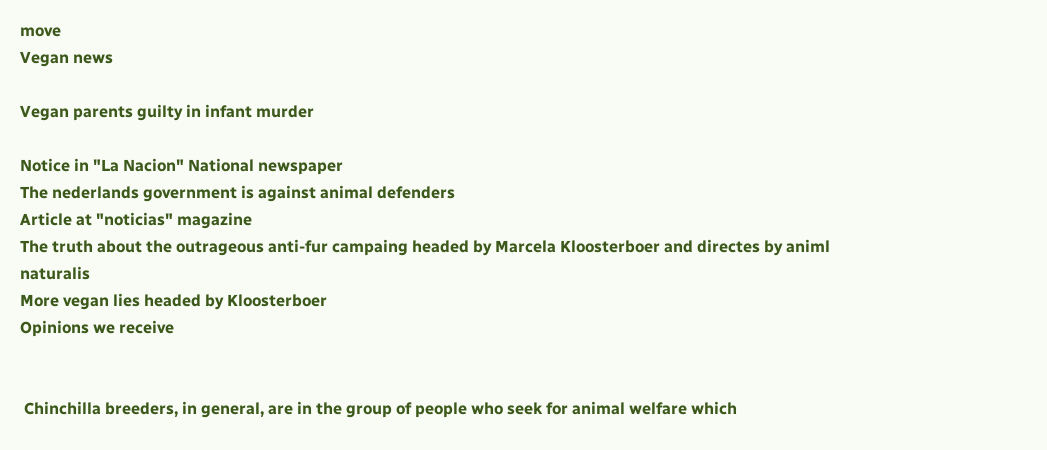move
Vegan news

Vegan parents guilty in infant murder

Notice in "La Nacion" National newspaper
The nederlands government is against animal defenders
Article at "noticias" magazine
The truth about the outrageous anti-fur campaing headed by Marcela Kloosterboer and directes by animl naturalis
More vegan lies headed by Kloosterboer
Opinions we receive


 Chinchilla breeders, in general, are in the group of people who seek for animal welfare which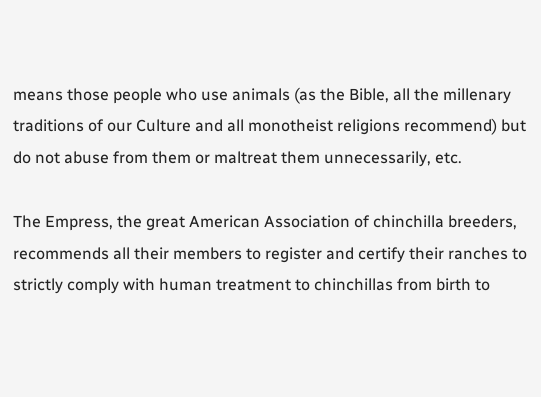means those people who use animals (as the Bible, all the millenary traditions of our Culture and all monotheist religions recommend) but  do not abuse from them or maltreat them unnecessarily, etc.

The Empress, the great American Association of chinchilla breeders, recommends all their members to register and certify their ranches to strictly comply with human treatment to chinchillas from birth to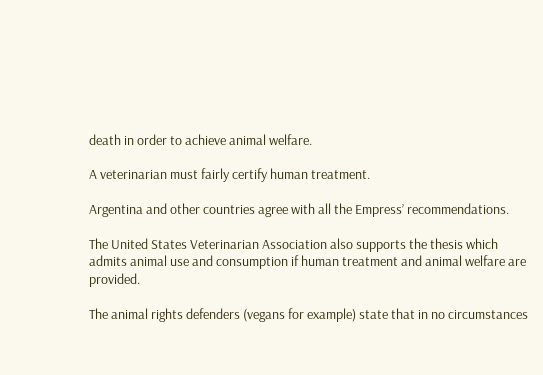death in order to achieve animal welfare.

A veterinarian must fairly certify human treatment.

Argentina and other countries agree with all the Empress’ recommendations.

The United States Veterinarian Association also supports the thesis which admits animal use and consumption if human treatment and animal welfare are provided.

The animal rights defenders (vegans for example) state that in no circumstances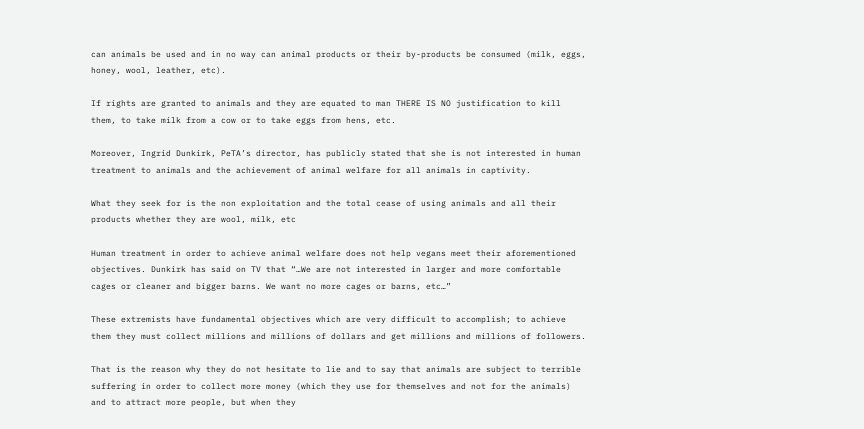can animals be used and in no way can animal products or their by-products be consumed (milk, eggs, honey, wool, leather, etc).

If rights are granted to animals and they are equated to man THERE IS NO justification to kill them, to take milk from a cow or to take eggs from hens, etc.

Moreover, Ingrid Dunkirk, PeTA’s director, has publicly stated that she is not interested in human treatment to animals and the achievement of animal welfare for all animals in captivity.

What they seek for is the non exploitation and the total cease of using animals and all their products whether they are wool, milk, etc

Human treatment in order to achieve animal welfare does not help vegans meet their aforementioned objectives. Dunkirk has said on TV that “…We are not interested in larger and more comfortable cages or cleaner and bigger barns. We want no more cages or barns, etc…”

These extremists have fundamental objectives which are very difficult to accomplish; to achieve them they must collect millions and millions of dollars and get millions and millions of followers.

That is the reason why they do not hesitate to lie and to say that animals are subject to terrible suffering in order to collect more money (which they use for themselves and not for the animals) and to attract more people, but when they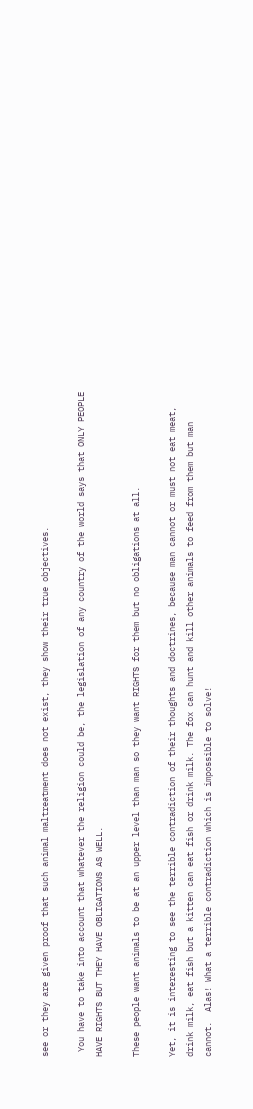see or they are given proof that such animal maltreatment does not exist, they show their true objectives.

 You have to take into account that whatever the religion could be, the legislation of any country of the world says that ONLY PEOPLE HAVE RIGHTS BUT THEY HAVE OBLIGATIONS AS WELL.

These people want animals to be at an upper level than man so they want RIGHTS for them but no obligations at all.

Yet, it is interesting to see the terrible contradiction of their thoughts and doctrines, because man cannot or must not eat meat, drink milk, eat fish but a kitten can eat fish or drink milk. The fox can hunt and kill other animals to feed from them but man cannot.  Alas! What a terrible contradiction which is impossible to solve!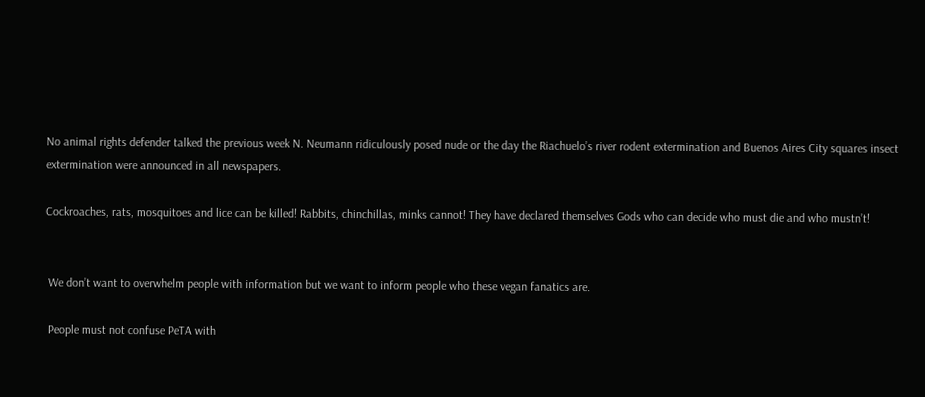No animal rights defender talked the previous week N. Neumann ridiculously posed nude or the day the Riachuelo’s river rodent extermination and Buenos Aires City squares insect extermination were announced in all newspapers.

Cockroaches, rats, mosquitoes and lice can be killed! Rabbits, chinchillas, minks cannot! They have declared themselves Gods who can decide who must die and who mustn’t!


 We don’t want to overwhelm people with information but we want to inform people who these vegan fanatics are.

 People must not confuse PeTA with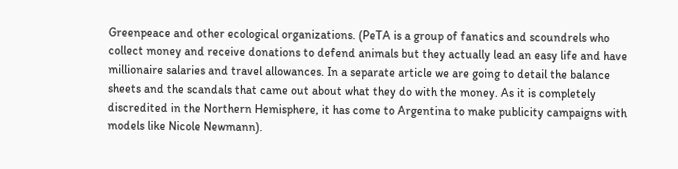Greenpeace and other ecological organizations. (PeTA is a group of fanatics and scoundrels who collect money and receive donations to defend animals but they actually lead an easy life and have millionaire salaries and travel allowances. In a separate article we are going to detail the balance sheets and the scandals that came out about what they do with the money. As it is completely discredited in the Northern Hemisphere, it has come to Argentina to make publicity campaigns with models like Nicole Newmann).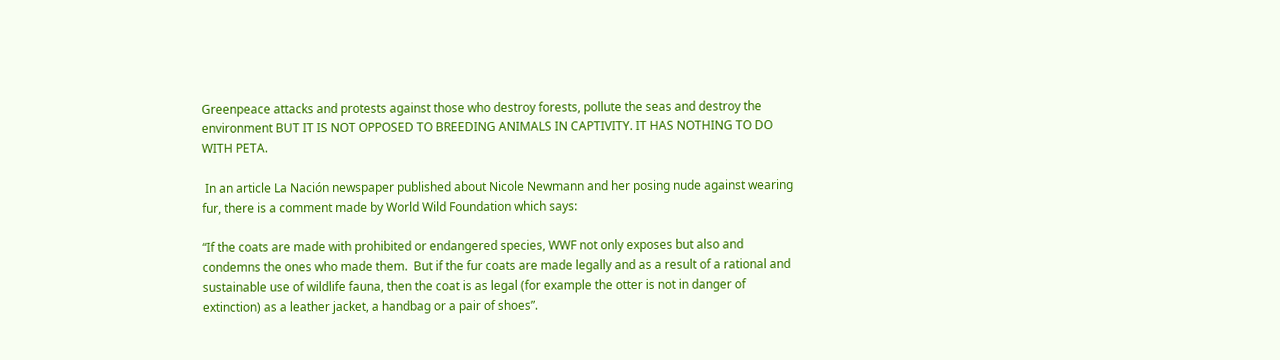Greenpeace attacks and protests against those who destroy forests, pollute the seas and destroy the environment BUT IT IS NOT OPPOSED TO BREEDING ANIMALS IN CAPTIVITY. IT HAS NOTHING TO DO WITH PETA.

 In an article La Nación newspaper published about Nicole Newmann and her posing nude against wearing fur, there is a comment made by World Wild Foundation which says:

“If the coats are made with prohibited or endangered species, WWF not only exposes but also and condemns the ones who made them.  But if the fur coats are made legally and as a result of a rational and sustainable use of wildlife fauna, then the coat is as legal (for example the otter is not in danger of extinction) as a leather jacket, a handbag or a pair of shoes”.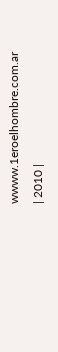wwww.1eroelhombre.com.ar | 2010 |